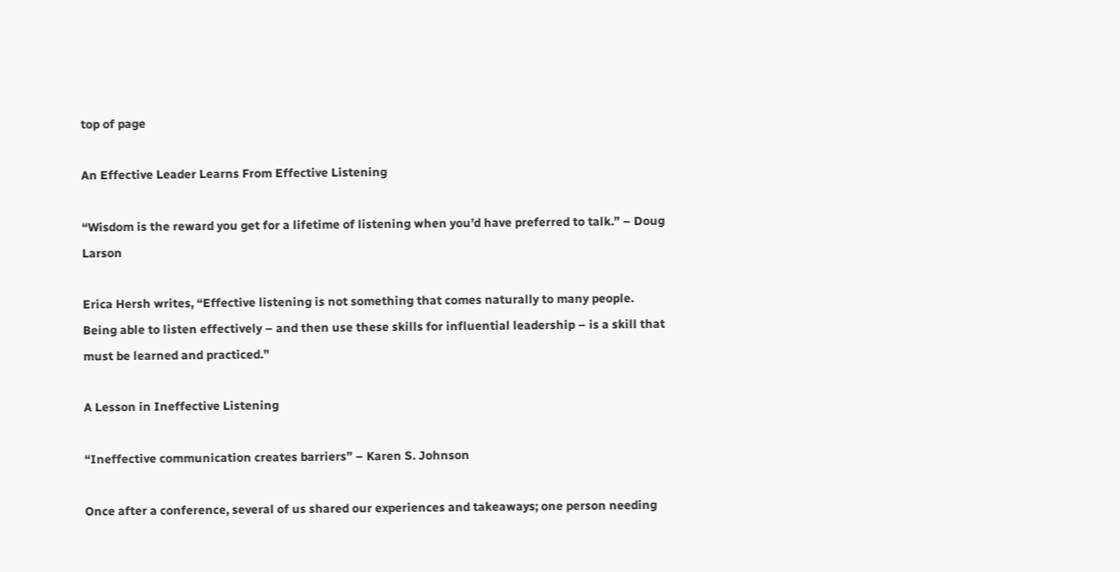top of page

An Effective Leader Learns From Effective Listening

“Wisdom is the reward you get for a lifetime of listening when you’d have preferred to talk.” – Doug Larson

Erica Hersh writes, “Effective listening is not something that comes naturally to many people. Being able to listen effectively – and then use these skills for influential leadership – is a skill that must be learned and practiced.”

A Lesson in Ineffective Listening

“Ineffective communication creates barriers” – Karen S. Johnson

Once after a conference, several of us shared our experiences and takeaways; one person needing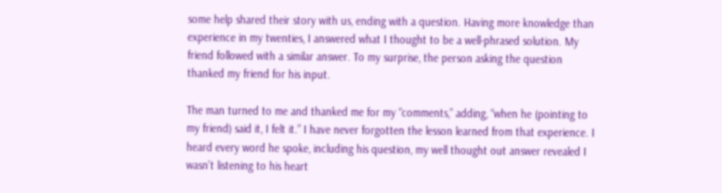some help shared their story with us, ending with a question. Having more knowledge than experience in my twenties, I answered what I thought to be a well-phrased solution. My friend followed with a similar answer. To my surprise, the person asking the question thanked my friend for his input.

The man turned to me and thanked me for my “comments,” adding, “when he (pointing to my friend) said it, I felt it.” I have never forgotten the lesson learned from that experience. I heard every word he spoke, including his question, my well thought out answer revealed I wasn’t listening to his heart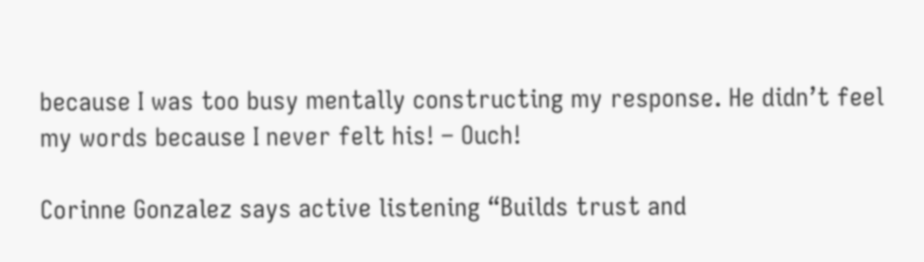because I was too busy mentally constructing my response. He didn’t feel my words because I never felt his! – Ouch!

Corinne Gonzalez says active listening “Builds trust and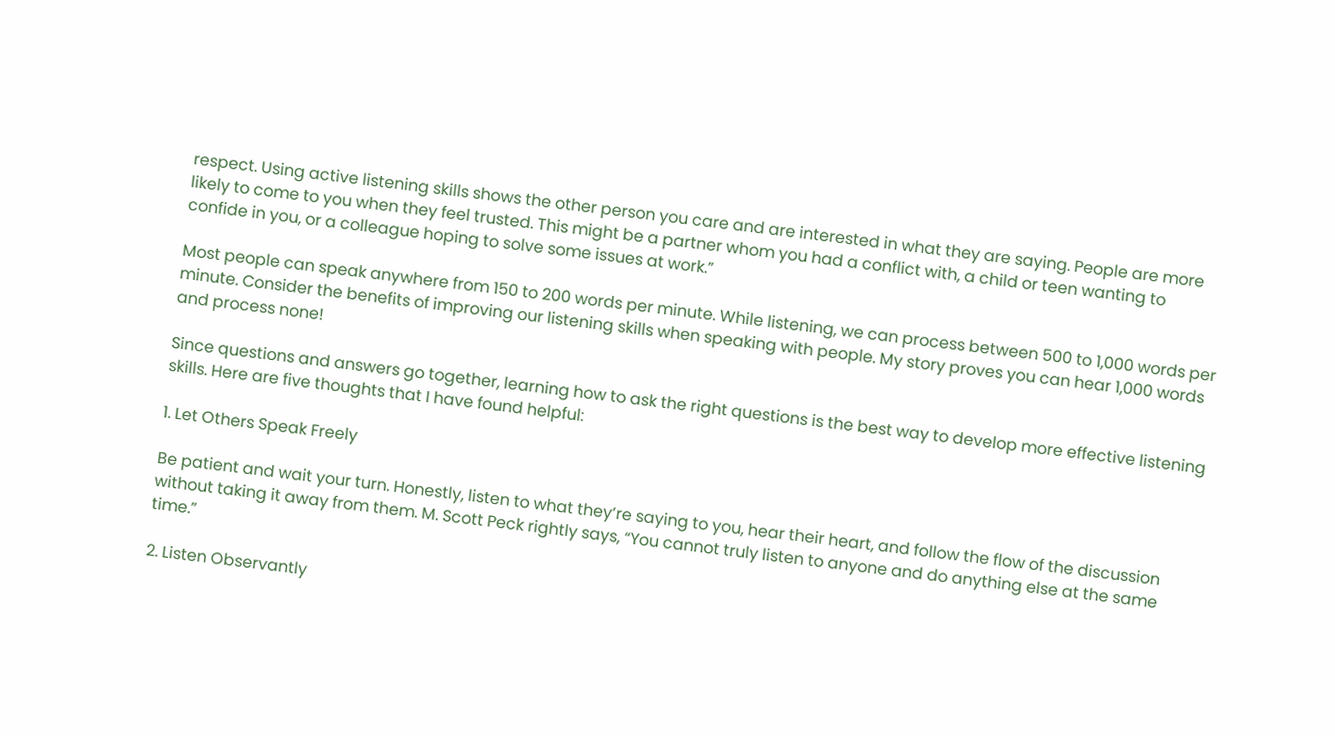respect. Using active listening skills shows the other person you care and are interested in what they are saying. People are more likely to come to you when they feel trusted. This might be a partner whom you had a conflict with, a child or teen wanting to confide in you, or a colleague hoping to solve some issues at work.”

Most people can speak anywhere from 150 to 200 words per minute. While listening, we can process between 500 to 1,000 words per minute. Consider the benefits of improving our listening skills when speaking with people. My story proves you can hear 1,000 words and process none!

Since questions and answers go together, learning how to ask the right questions is the best way to develop more effective listening skills. Here are five thoughts that I have found helpful:

1. Let Others Speak Freely

Be patient and wait your turn. Honestly, listen to what they’re saying to you, hear their heart, and follow the flow of the discussion without taking it away from them. M. Scott Peck rightly says, “You cannot truly listen to anyone and do anything else at the same time.”

2. Listen Observantly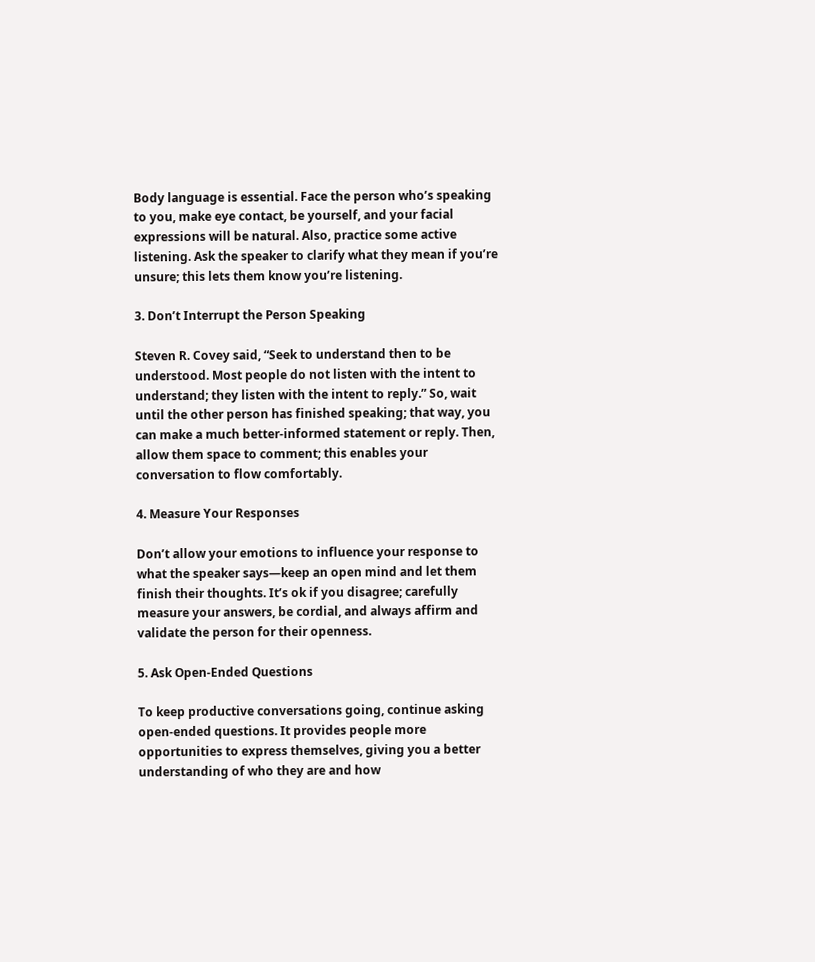Body language is essential. Face the person who’s speaking to you, make eye contact, be yourself, and your facial expressions will be natural. Also, practice some active listening. Ask the speaker to clarify what they mean if you’re unsure; this lets them know you’re listening.

3. Don’t Interrupt the Person Speaking

Steven R. Covey said, “Seek to understand then to be understood. Most people do not listen with the intent to understand; they listen with the intent to reply.” So, wait until the other person has finished speaking; that way, you can make a much better-informed statement or reply. Then, allow them space to comment; this enables your conversation to flow comfortably.

4. Measure Your Responses

Don’t allow your emotions to influence your response to what the speaker says—keep an open mind and let them finish their thoughts. It’s ok if you disagree; carefully measure your answers, be cordial, and always affirm and validate the person for their openness.

5. Ask Open-Ended Questions

To keep productive conversations going, continue asking open-ended questions. It provides people more opportunities to express themselves, giving you a better understanding of who they are and how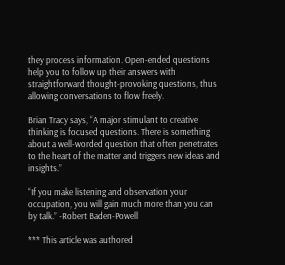they process information. Open-ended questions help you to follow up their answers with straightforward thought-provoking questions, thus allowing conversations to flow freely.

Brian Tracy says, “A major stimulant to creative thinking is focused questions. There is something about a well-worded question that often penetrates to the heart of the matter and triggers new ideas and insights.”

“If you make listening and observation your occupation, you will gain much more than you can by talk.” -Robert Baden-Powell

*** This article was authored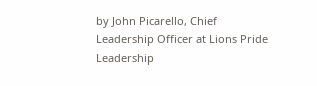by John Picarello, Chief Leadership Officer at Lions Pride Leadership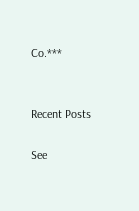Co.***


Recent Posts

See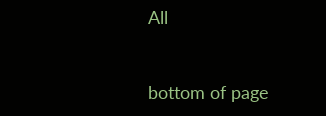All


bottom of page